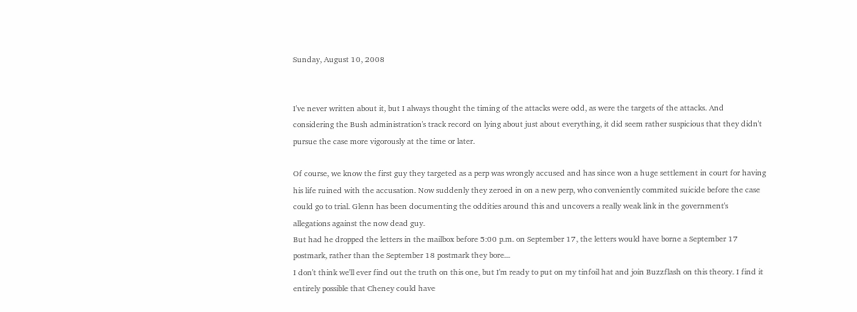Sunday, August 10, 2008


I've never written about it, but I always thought the timing of the attacks were odd, as were the targets of the attacks. And considering the Bush administration's track record on lying about just about everything, it did seem rather suspicious that they didn't pursue the case more vigorously at the time or later.

Of course, we know the first guy they targeted as a perp was wrongly accused and has since won a huge settlement in court for having his life ruined with the accusation. Now suddenly they zeroed in on a new perp, who conveniently commited suicide before the case could go to trial. Glenn has been documenting the oddities around this and uncovers a really weak link in the government's allegations against the now dead guy.
But had he dropped the letters in the mailbox before 5:00 p.m. on September 17, the letters would have borne a September 17 postmark, rather than the September 18 postmark they bore...
I don't think we'll ever find out the truth on this one, but I'm ready to put on my tinfoil hat and join Buzzflash on this theory. I find it entirely possible that Cheney could have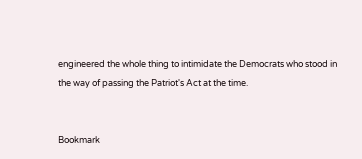engineered the whole thing to intimidate the Democrats who stood in the way of passing the Patriot's Act at the time.


Bookmark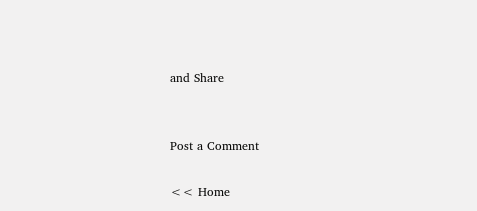and Share


Post a Comment

<< Home